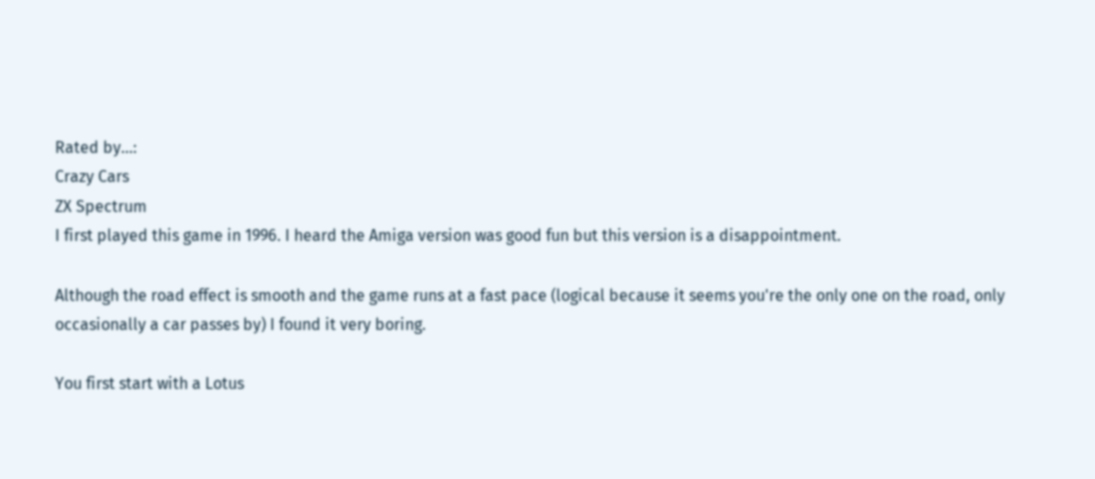Rated by...:
Crazy Cars
ZX Spectrum
I first played this game in 1996. I heard the Amiga version was good fun but this version is a disappointment.

Although the road effect is smooth and the game runs at a fast pace (logical because it seems you're the only one on the road, only occasionally a car passes by) I found it very boring.

You first start with a Lotus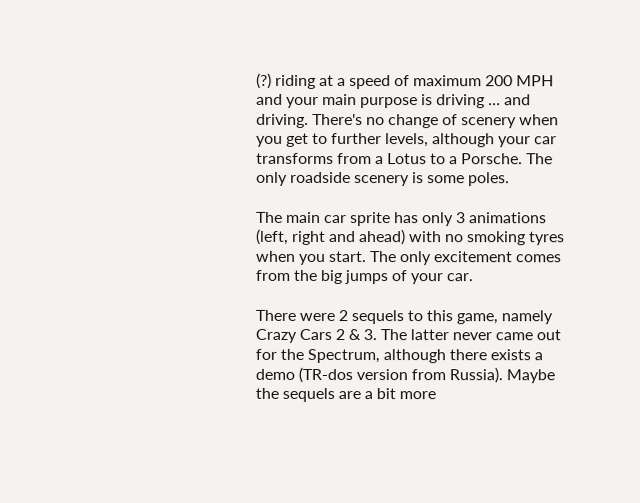(?) riding at a speed of maximum 200 MPH and your main purpose is driving ... and driving. There's no change of scenery when you get to further levels, although your car transforms from a Lotus to a Porsche. The only roadside scenery is some poles.

The main car sprite has only 3 animations (left, right and ahead) with no smoking tyres when you start. The only excitement comes from the big jumps of your car.

There were 2 sequels to this game, namely Crazy Cars 2 & 3. The latter never came out for the Spectrum, although there exists a demo (TR-dos version from Russia). Maybe the sequels are a bit more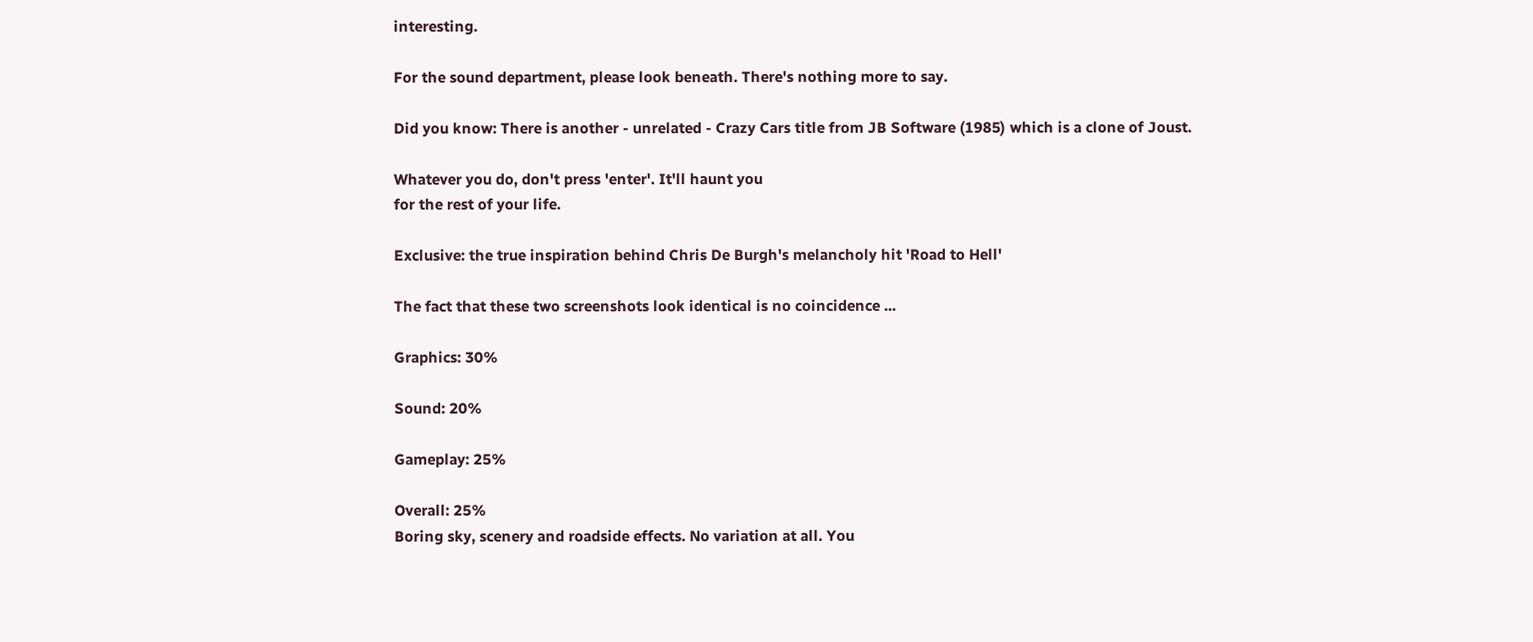interesting.

For the sound department, please look beneath. There's nothing more to say.

Did you know: There is another - unrelated - Crazy Cars title from JB Software (1985) which is a clone of Joust.

Whatever you do, don't press 'enter'. It'll haunt you
for the rest of your life.

Exclusive: the true inspiration behind Chris De Burgh's melancholy hit 'Road to Hell'

The fact that these two screenshots look identical is no coincidence ...

Graphics: 30%

Sound: 20%

Gameplay: 25%

Overall: 25%
Boring sky, scenery and roadside effects. No variation at all. You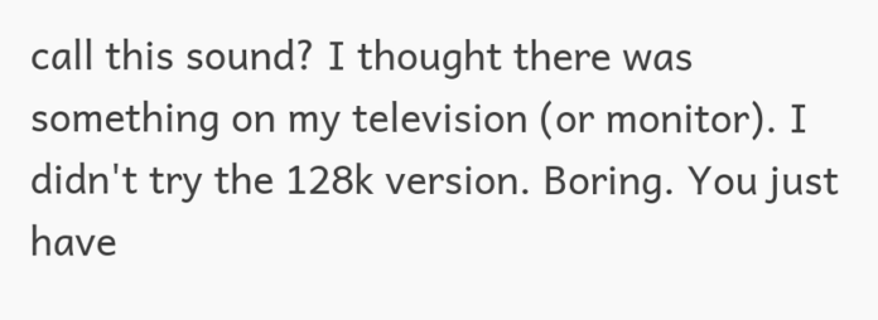call this sound? I thought there was something on my television (or monitor). I didn't try the 128k version. Boring. You just have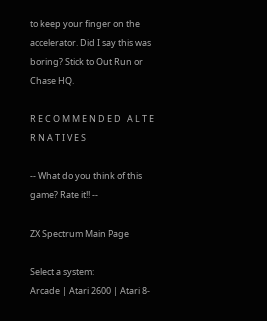to keep your finger on the accelerator. Did I say this was boring? Stick to Out Run or Chase HQ.

R E C O M M E N D E D   A L T E R N A T I V E S

-- What do you think of this game? Rate it!! --

ZX Spectrum Main Page

Select a system:
Arcade | Atari 2600 | Atari 8-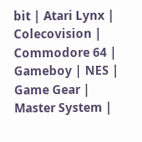bit | Atari Lynx | Colecovision | Commodore 64 | Gameboy | NES | Game Gear | Master System |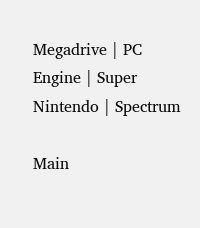Megadrive | PC Engine | Super Nintendo | Spectrum

Main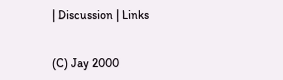| Discussion | Links


(C) Jay 2000